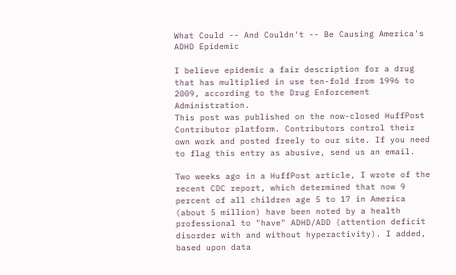What Could -- And Couldn't -- Be Causing America's ADHD Epidemic

I believe epidemic a fair description for a drug that has multiplied in use ten-fold from 1996 to 2009, according to the Drug Enforcement Administration.
This post was published on the now-closed HuffPost Contributor platform. Contributors control their own work and posted freely to our site. If you need to flag this entry as abusive, send us an email.

Two weeks ago in a HuffPost article, I wrote of the recent CDC report, which determined that now 9 percent of all children age 5 to 17 in America (about 5 million) have been noted by a health professional to "have" ADHD/ADD (attention deficit disorder with and without hyperactivity). I added, based upon data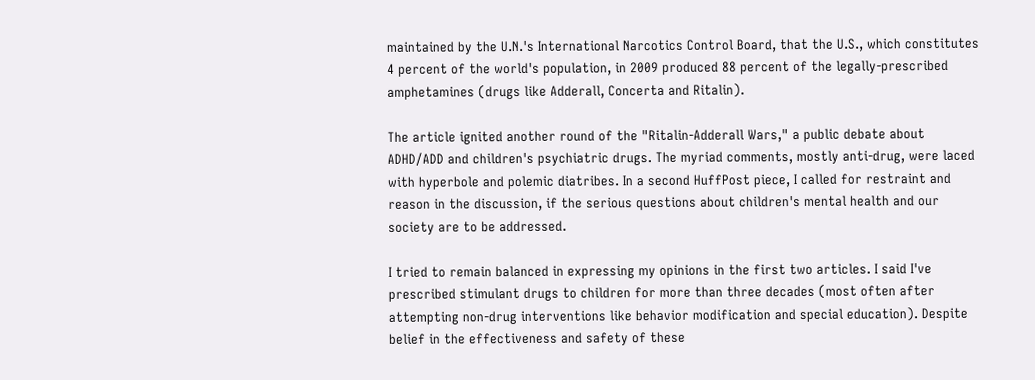maintained by the U.N.'s International Narcotics Control Board, that the U.S., which constitutes 4 percent of the world's population, in 2009 produced 88 percent of the legally-prescribed amphetamines (drugs like Adderall, Concerta and Ritalin).

The article ignited another round of the "Ritalin-Adderall Wars," a public debate about ADHD/ADD and children's psychiatric drugs. The myriad comments, mostly anti-drug, were laced with hyperbole and polemic diatribes. In a second HuffPost piece, I called for restraint and reason in the discussion, if the serious questions about children's mental health and our society are to be addressed.

I tried to remain balanced in expressing my opinions in the first two articles. I said I've prescribed stimulant drugs to children for more than three decades (most often after attempting non-drug interventions like behavior modification and special education). Despite belief in the effectiveness and safety of these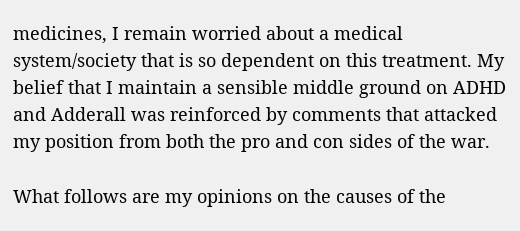medicines, I remain worried about a medical system/society that is so dependent on this treatment. My belief that I maintain a sensible middle ground on ADHD and Adderall was reinforced by comments that attacked my position from both the pro and con sides of the war.

What follows are my opinions on the causes of the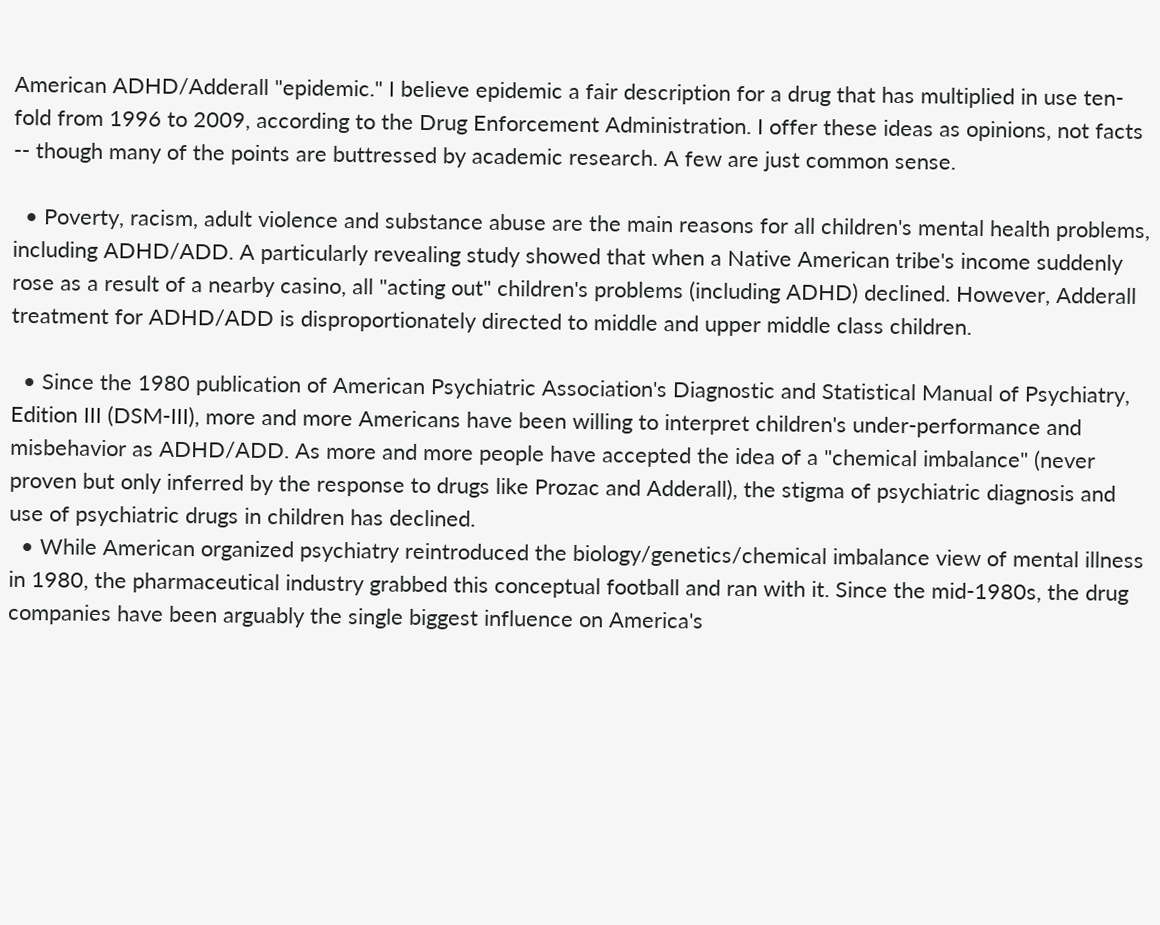American ADHD/Adderall "epidemic." I believe epidemic a fair description for a drug that has multiplied in use ten-fold from 1996 to 2009, according to the Drug Enforcement Administration. I offer these ideas as opinions, not facts -- though many of the points are buttressed by academic research. A few are just common sense.

  • Poverty, racism, adult violence and substance abuse are the main reasons for all children's mental health problems, including ADHD/ADD. A particularly revealing study showed that when a Native American tribe's income suddenly rose as a result of a nearby casino, all "acting out" children's problems (including ADHD) declined. However, Adderall treatment for ADHD/ADD is disproportionately directed to middle and upper middle class children.

  • Since the 1980 publication of American Psychiatric Association's Diagnostic and Statistical Manual of Psychiatry, Edition III (DSM-III), more and more Americans have been willing to interpret children's under-performance and misbehavior as ADHD/ADD. As more and more people have accepted the idea of a "chemical imbalance" (never proven but only inferred by the response to drugs like Prozac and Adderall), the stigma of psychiatric diagnosis and use of psychiatric drugs in children has declined.
  • While American organized psychiatry reintroduced the biology/genetics/chemical imbalance view of mental illness in 1980, the pharmaceutical industry grabbed this conceptual football and ran with it. Since the mid-1980s, the drug companies have been arguably the single biggest influence on America's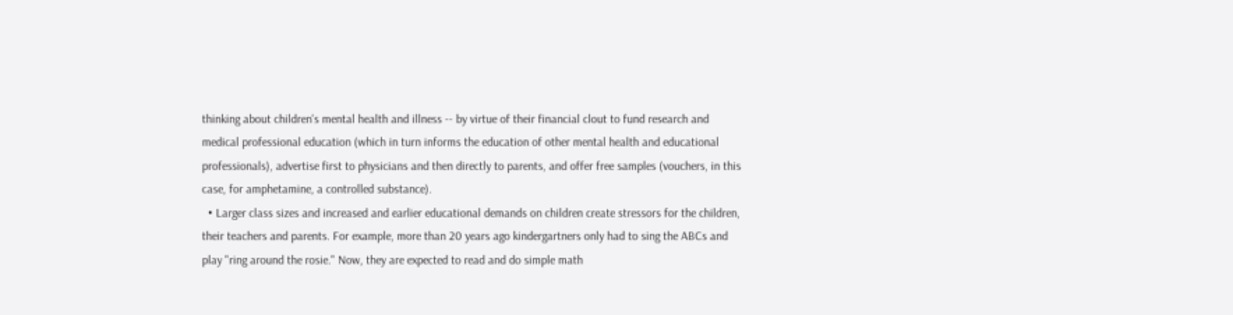thinking about children's mental health and illness -- by virtue of their financial clout to fund research and medical professional education (which in turn informs the education of other mental health and educational professionals), advertise first to physicians and then directly to parents, and offer free samples (vouchers, in this case, for amphetamine, a controlled substance).
  • Larger class sizes and increased and earlier educational demands on children create stressors for the children, their teachers and parents. For example, more than 20 years ago kindergartners only had to sing the ABCs and play "ring around the rosie." Now, they are expected to read and do simple math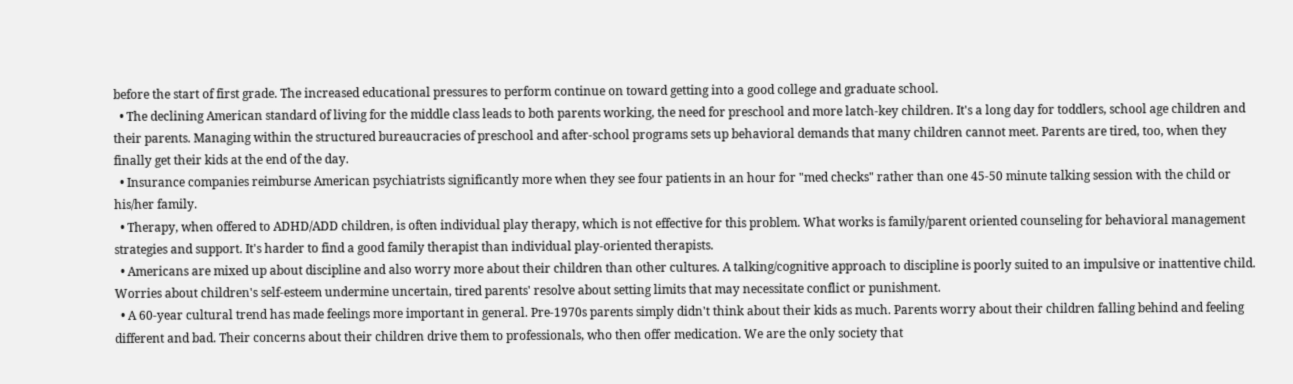before the start of first grade. The increased educational pressures to perform continue on toward getting into a good college and graduate school.
  • The declining American standard of living for the middle class leads to both parents working, the need for preschool and more latch-key children. It's a long day for toddlers, school age children and their parents. Managing within the structured bureaucracies of preschool and after-school programs sets up behavioral demands that many children cannot meet. Parents are tired, too, when they finally get their kids at the end of the day.
  • Insurance companies reimburse American psychiatrists significantly more when they see four patients in an hour for "med checks" rather than one 45-50 minute talking session with the child or his/her family.
  • Therapy, when offered to ADHD/ADD children, is often individual play therapy, which is not effective for this problem. What works is family/parent oriented counseling for behavioral management strategies and support. It's harder to find a good family therapist than individual play-oriented therapists.
  • Americans are mixed up about discipline and also worry more about their children than other cultures. A talking/cognitive approach to discipline is poorly suited to an impulsive or inattentive child. Worries about children's self-esteem undermine uncertain, tired parents' resolve about setting limits that may necessitate conflict or punishment.
  • A 60-year cultural trend has made feelings more important in general. Pre-1970s parents simply didn't think about their kids as much. Parents worry about their children falling behind and feeling different and bad. Their concerns about their children drive them to professionals, who then offer medication. We are the only society that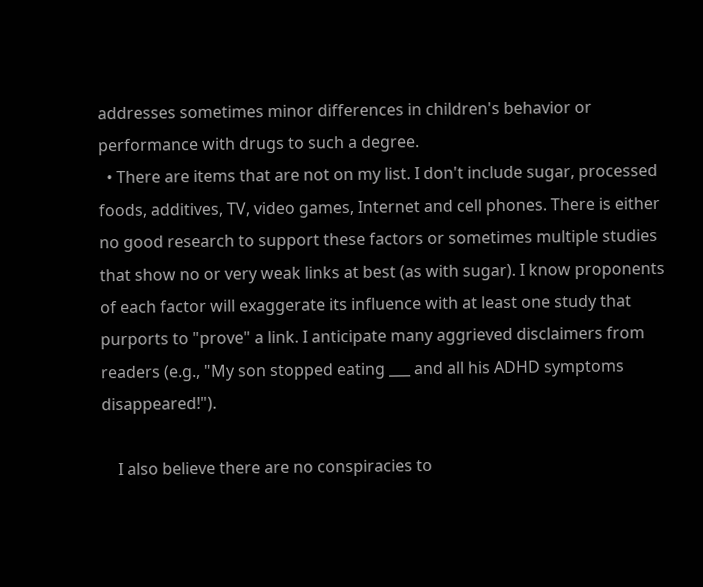addresses sometimes minor differences in children's behavior or performance with drugs to such a degree.
  • There are items that are not on my list. I don't include sugar, processed foods, additives, TV, video games, Internet and cell phones. There is either no good research to support these factors or sometimes multiple studies that show no or very weak links at best (as with sugar). I know proponents of each factor will exaggerate its influence with at least one study that purports to "prove" a link. I anticipate many aggrieved disclaimers from readers (e.g., "My son stopped eating ___ and all his ADHD symptoms disappeared!").

    I also believe there are no conspiracies to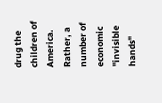drug the children of America. Rather, a number of economic "invisible hands"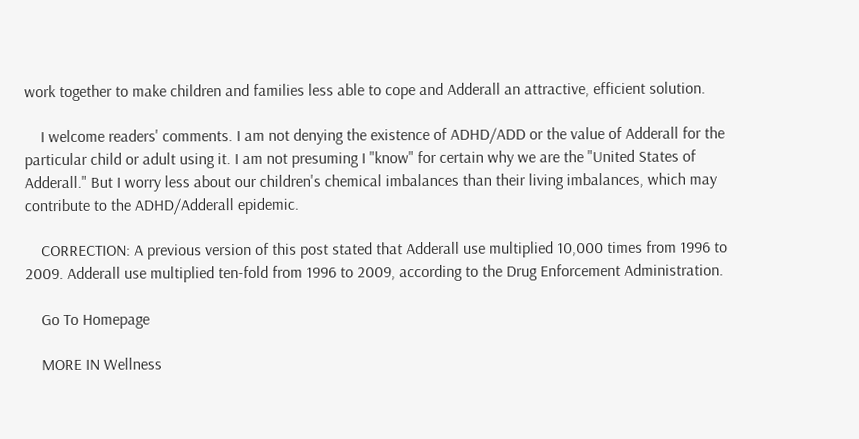work together to make children and families less able to cope and Adderall an attractive, efficient solution.

    I welcome readers' comments. I am not denying the existence of ADHD/ADD or the value of Adderall for the particular child or adult using it. I am not presuming I "know" for certain why we are the "United States of Adderall." But I worry less about our children's chemical imbalances than their living imbalances, which may contribute to the ADHD/Adderall epidemic.

    CORRECTION: A previous version of this post stated that Adderall use multiplied 10,000 times from 1996 to 2009. Adderall use multiplied ten-fold from 1996 to 2009, according to the Drug Enforcement Administration.

    Go To Homepage

    MORE IN Wellness